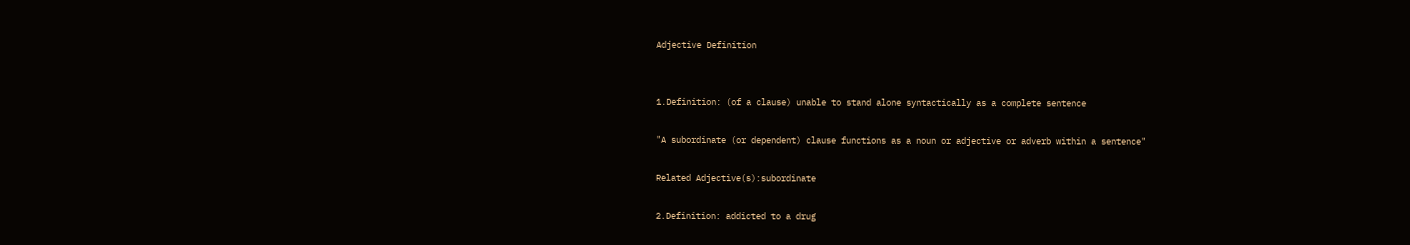Adjective Definition


1.Definition: (of a clause) unable to stand alone syntactically as a complete sentence

"A subordinate (or dependent) clause functions as a noun or adjective or adverb within a sentence"

Related Adjective(s):subordinate

2.Definition: addicted to a drug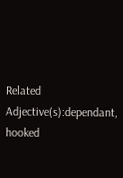Related Adjective(s):dependant, hooked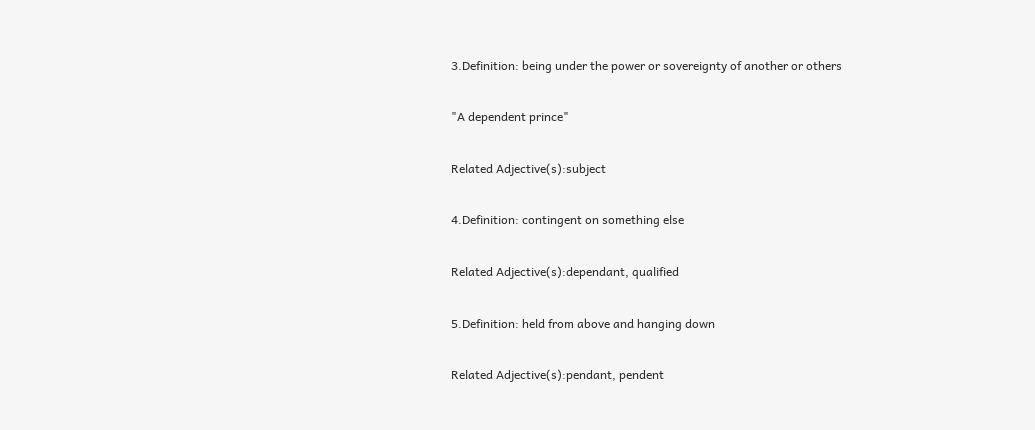3.Definition: being under the power or sovereignty of another or others

"A dependent prince"

Related Adjective(s):subject

4.Definition: contingent on something else

Related Adjective(s):dependant, qualified

5.Definition: held from above and hanging down

Related Adjective(s):pendant, pendent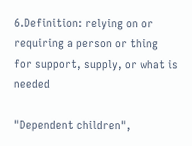6.Definition: relying on or requiring a person or thing for support, supply, or what is needed

"Dependent children",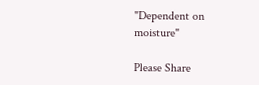"Dependent on moisture"

Please Share